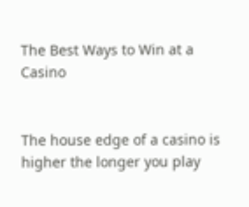The Best Ways to Win at a Casino


The house edge of a casino is higher the longer you play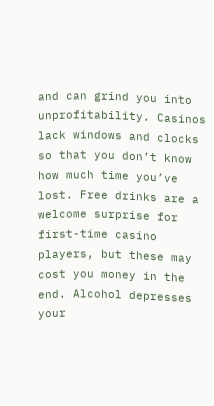and can grind you into unprofitability. Casinos lack windows and clocks so that you don’t know how much time you’ve lost. Free drinks are a welcome surprise for first-time casino players, but these may cost you money in the end. Alcohol depresses your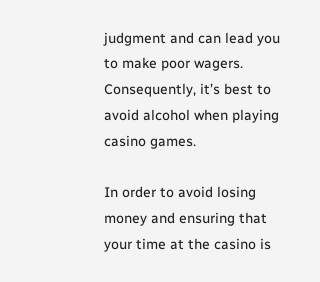judgment and can lead you to make poor wagers. Consequently, it’s best to avoid alcohol when playing casino games.

In order to avoid losing money and ensuring that your time at the casino is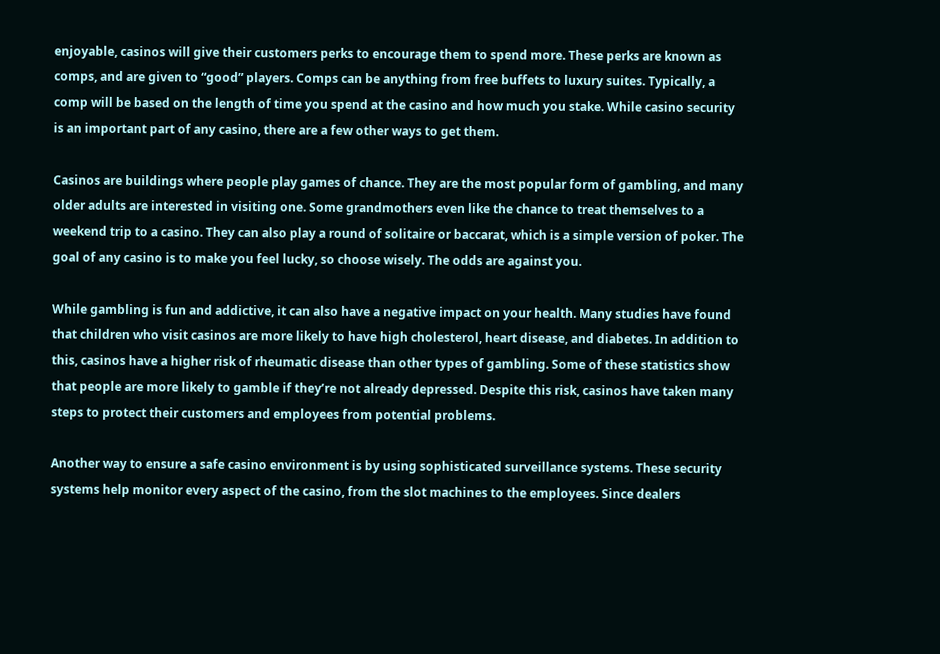enjoyable, casinos will give their customers perks to encourage them to spend more. These perks are known as comps, and are given to “good” players. Comps can be anything from free buffets to luxury suites. Typically, a comp will be based on the length of time you spend at the casino and how much you stake. While casino security is an important part of any casino, there are a few other ways to get them.

Casinos are buildings where people play games of chance. They are the most popular form of gambling, and many older adults are interested in visiting one. Some grandmothers even like the chance to treat themselves to a weekend trip to a casino. They can also play a round of solitaire or baccarat, which is a simple version of poker. The goal of any casino is to make you feel lucky, so choose wisely. The odds are against you.

While gambling is fun and addictive, it can also have a negative impact on your health. Many studies have found that children who visit casinos are more likely to have high cholesterol, heart disease, and diabetes. In addition to this, casinos have a higher risk of rheumatic disease than other types of gambling. Some of these statistics show that people are more likely to gamble if they’re not already depressed. Despite this risk, casinos have taken many steps to protect their customers and employees from potential problems.

Another way to ensure a safe casino environment is by using sophisticated surveillance systems. These security systems help monitor every aspect of the casino, from the slot machines to the employees. Since dealers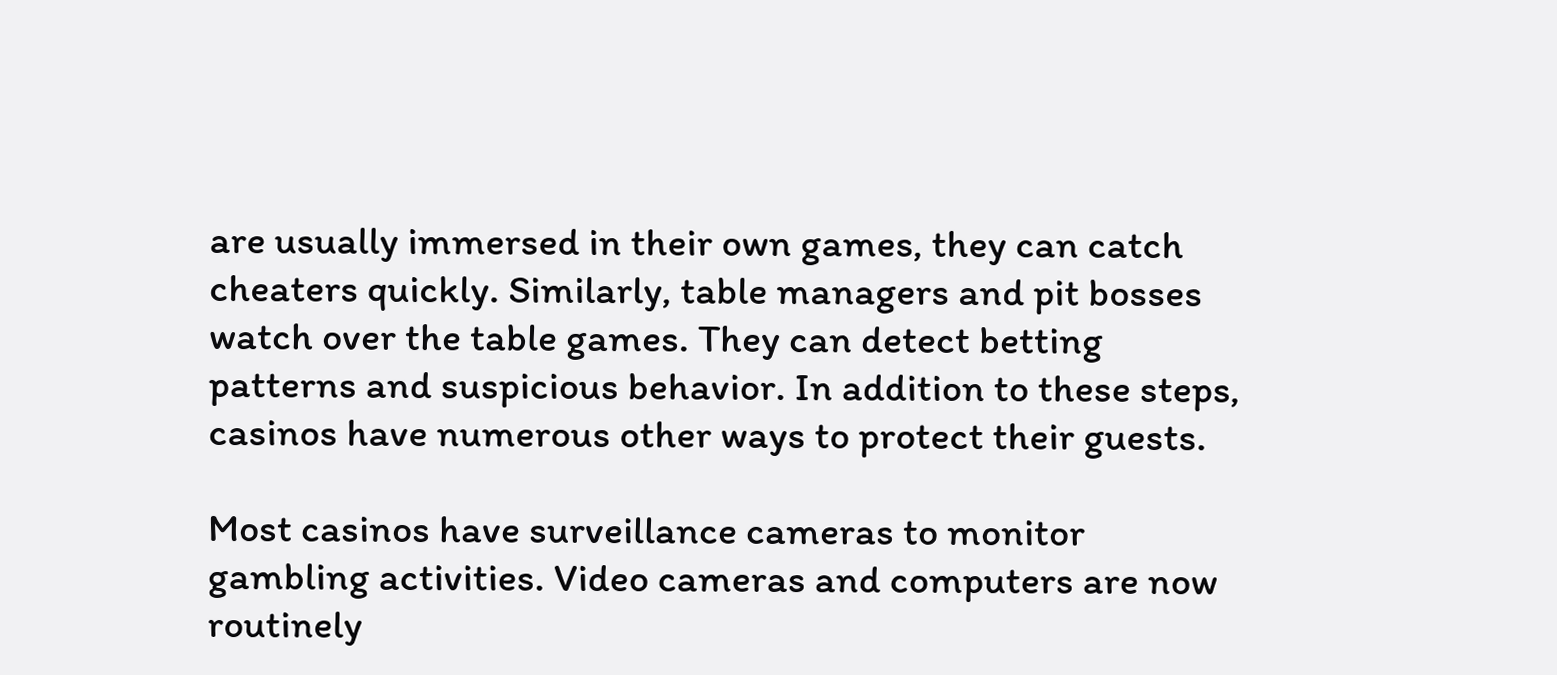are usually immersed in their own games, they can catch cheaters quickly. Similarly, table managers and pit bosses watch over the table games. They can detect betting patterns and suspicious behavior. In addition to these steps, casinos have numerous other ways to protect their guests.

Most casinos have surveillance cameras to monitor gambling activities. Video cameras and computers are now routinely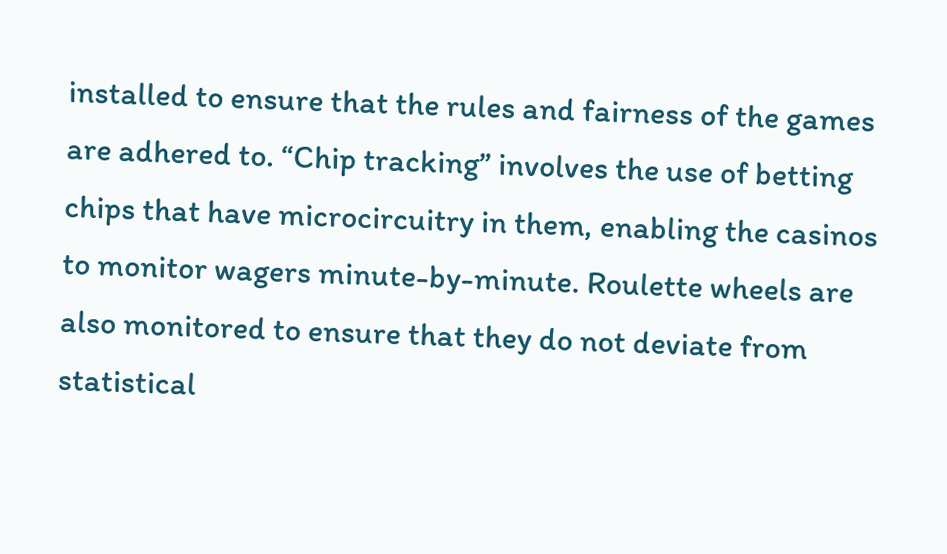installed to ensure that the rules and fairness of the games are adhered to. “Chip tracking” involves the use of betting chips that have microcircuitry in them, enabling the casinos to monitor wagers minute-by-minute. Roulette wheels are also monitored to ensure that they do not deviate from statistical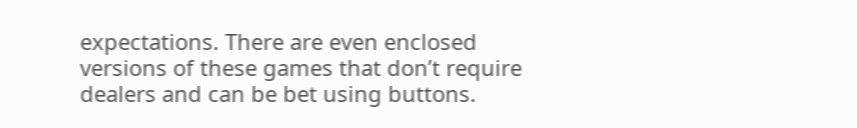expectations. There are even enclosed versions of these games that don’t require dealers and can be bet using buttons.